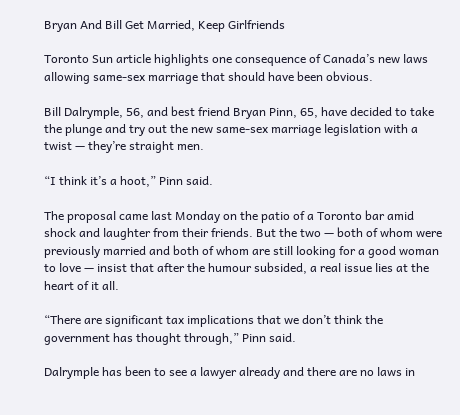Bryan And Bill Get Married, Keep Girlfriends

Toronto Sun article highlights one consequence of Canada’s new laws allowing same-sex marriage that should have been obvious.

Bill Dalrymple, 56, and best friend Bryan Pinn, 65, have decided to take the plunge and try out the new same-sex marriage legislation with a twist — they’re straight men.

“I think it’s a hoot,” Pinn said.

The proposal came last Monday on the patio of a Toronto bar amid shock and laughter from their friends. But the two — both of whom were previously married and both of whom are still looking for a good woman to love — insist that after the humour subsided, a real issue lies at the heart of it all.

“There are significant tax implications that we don’t think the government has thought through,” Pinn said.

Dalrymple has been to see a lawyer already and there are no laws in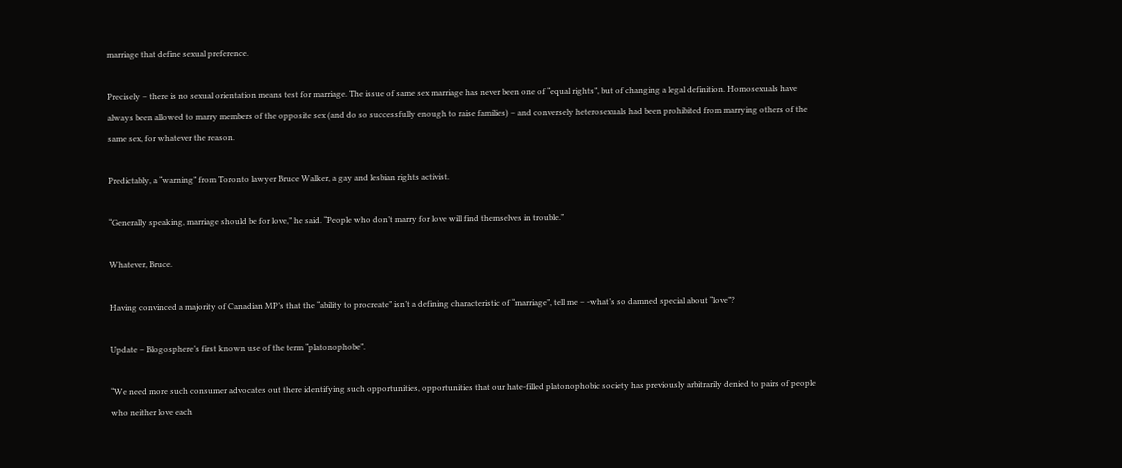marriage that define sexual preference.

Precisely – there is no sexual orientation means test for marriage. The issue of same sex marriage has never been one of “equal rights”, but of changing a legal definition. Homosexuals have always been allowed to marry members of the opposite sex (and do so successfully enough to raise families) – and conversely heterosexuals had been prohibited from marrying others of the same sex, for whatever the reason.

Predictably, a “warning” from Toronto lawyer Bruce Walker, a gay and lesbian rights activist.

“Generally speaking, marriage should be for love,” he said. “People who don’t marry for love will find themselves in trouble.”

Whatever, Bruce.

Having convinced a majority of Canadian MP’s that the “ability to procreate” isn’t a defining characteristic of “marriage”, tell me – -what’s so damned special about “love”?

Update – Blogosphere’s first known use of the term “platonophobe”.

“We need more such consumer advocates out there identifying such opportunities, opportunities that our hate-filled platonophobic society has previously arbitrarily denied to pairs of people who neither love each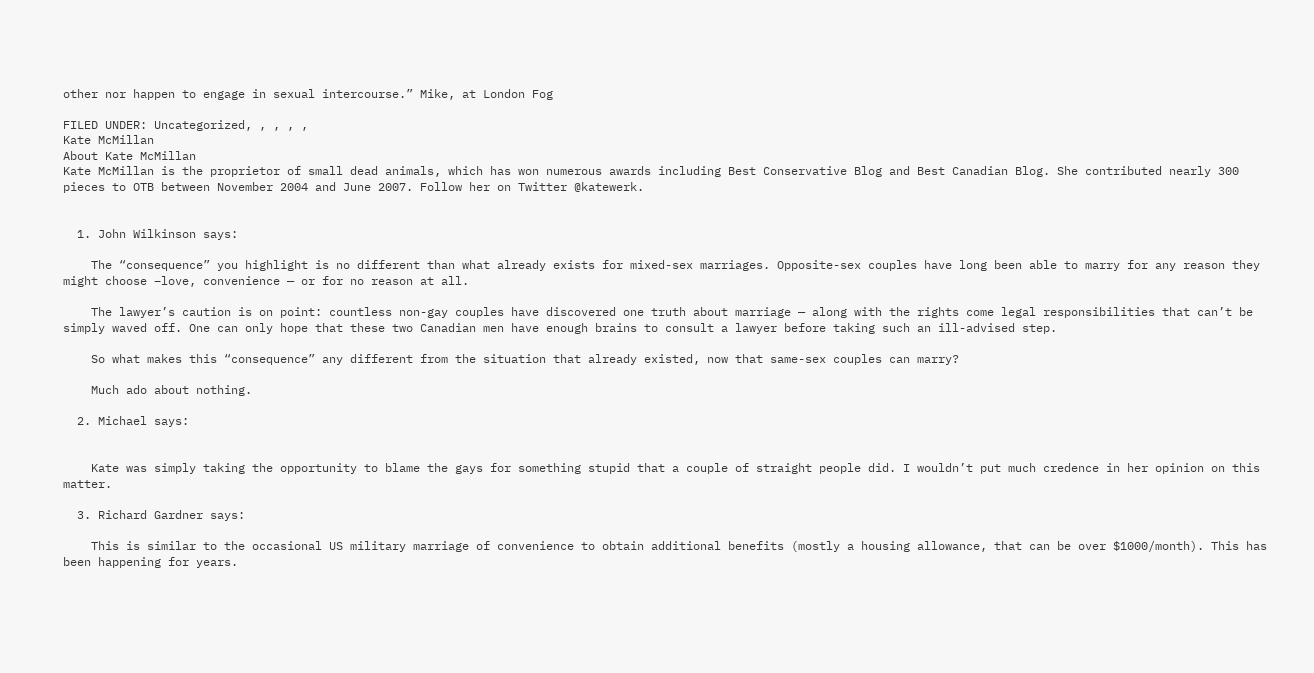other nor happen to engage in sexual intercourse.” Mike, at London Fog

FILED UNDER: Uncategorized, , , , ,
Kate McMillan
About Kate McMillan
Kate McMillan is the proprietor of small dead animals, which has won numerous awards including Best Conservative Blog and Best Canadian Blog. She contributed nearly 300 pieces to OTB between November 2004 and June 2007. Follow her on Twitter @katewerk.


  1. John Wilkinson says:

    The “consequence” you highlight is no different than what already exists for mixed-sex marriages. Opposite-sex couples have long been able to marry for any reason they might choose –love, convenience — or for no reason at all.

    The lawyer’s caution is on point: countless non-gay couples have discovered one truth about marriage — along with the rights come legal responsibilities that can’t be simply waved off. One can only hope that these two Canadian men have enough brains to consult a lawyer before taking such an ill-advised step.

    So what makes this “consequence” any different from the situation that already existed, now that same-sex couples can marry?

    Much ado about nothing.

  2. Michael says:


    Kate was simply taking the opportunity to blame the gays for something stupid that a couple of straight people did. I wouldn’t put much credence in her opinion on this matter.

  3. Richard Gardner says:

    This is similar to the occasional US military marriage of convenience to obtain additional benefits (mostly a housing allowance, that can be over $1000/month). This has been happening for years.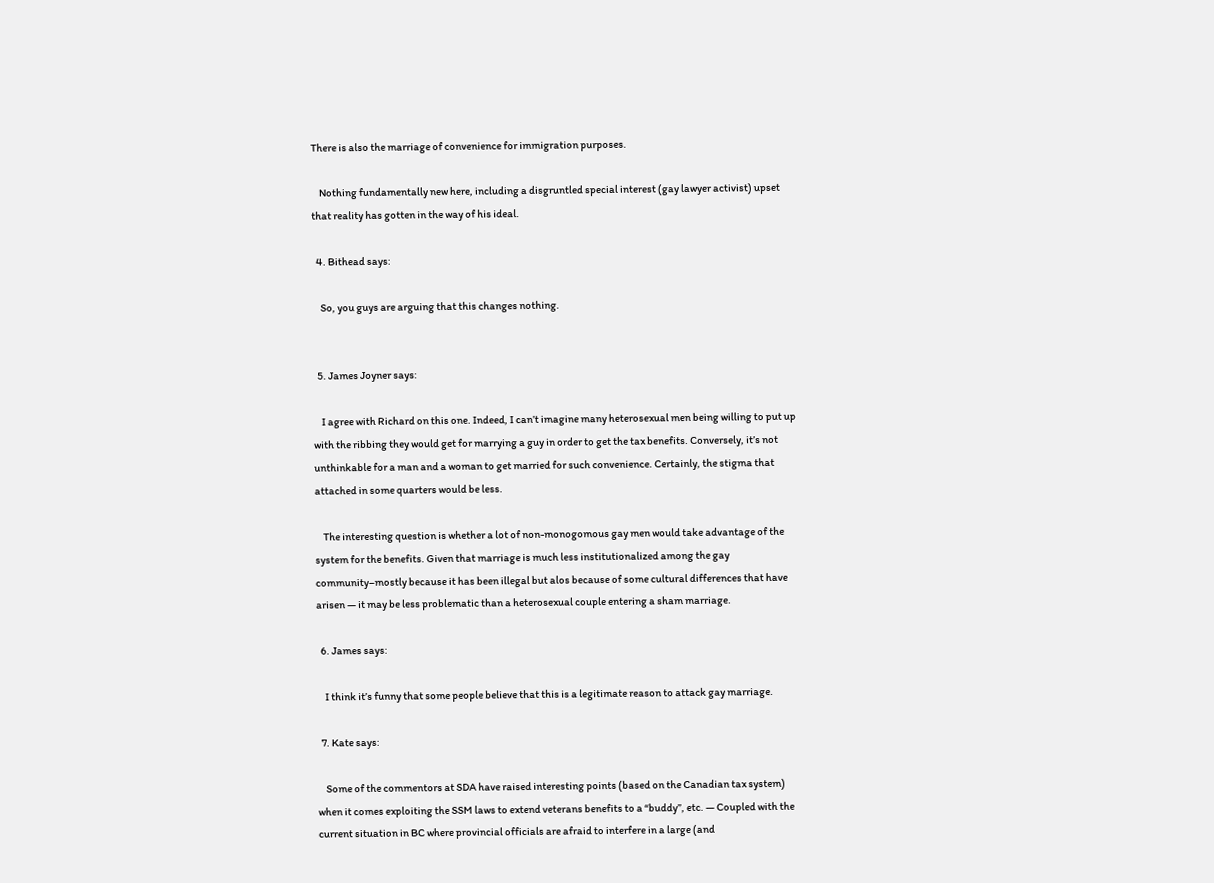There is also the marriage of convenience for immigration purposes.

    Nothing fundamentally new here, including a disgruntled special interest (gay lawyer activist) upset that reality has gotten in the way of his ideal.

  4. Bithead says:

    So, you guys are arguing that this changes nothing.


  5. James Joyner says:

    I agree with Richard on this one. Indeed, I can’t imagine many heterosexual men being willing to put up with the ribbing they would get for marrying a guy in order to get the tax benefits. Conversely, it’s not unthinkable for a man and a woman to get married for such convenience. Certainly, the stigma that attached in some quarters would be less.

    The interesting question is whether a lot of non-monogomous gay men would take advantage of the system for the benefits. Given that marriage is much less institutionalized among the gay community–mostly because it has been illegal but alos because of some cultural differences that have arisen — it may be less problematic than a heterosexual couple entering a sham marriage.

  6. James says:

    I think it’s funny that some people believe that this is a legitimate reason to attack gay marriage.

  7. Kate says:

    Some of the commentors at SDA have raised interesting points (based on the Canadian tax system) when it comes exploiting the SSM laws to extend veterans benefits to a “buddy”, etc. — Coupled with the current situation in BC where provincial officials are afraid to interfere in a large (and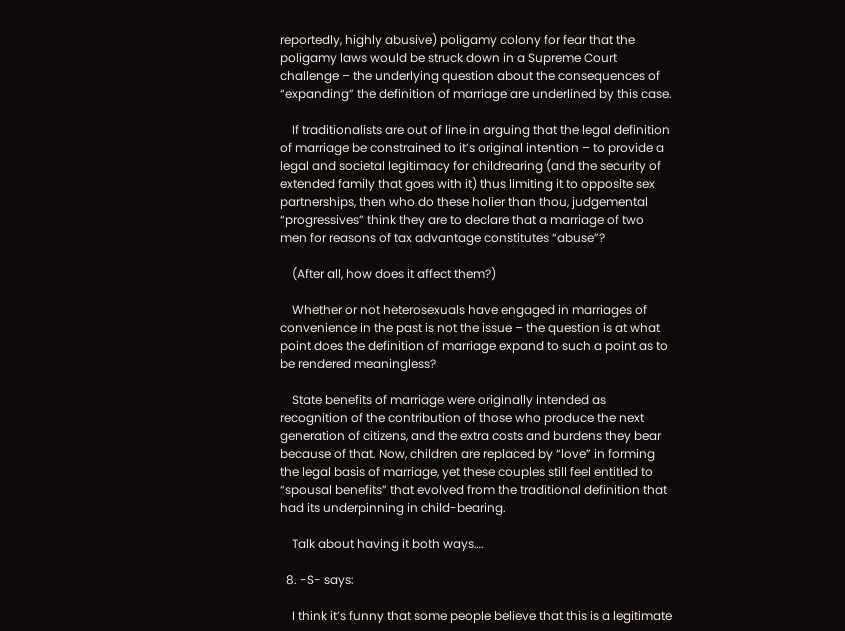reportedly, highly abusive) poligamy colony for fear that the poligamy laws would be struck down in a Supreme Court challenge – the underlying question about the consequences of “expanding” the definition of marriage are underlined by this case.

    If traditionalists are out of line in arguing that the legal definition of marriage be constrained to it’s original intention – to provide a legal and societal legitimacy for childrearing (and the security of extended family that goes with it) thus limiting it to opposite sex partnerships, then who do these holier than thou, judgemental “progressives” think they are to declare that a marriage of two men for reasons of tax advantage constitutes “abuse”?

    (After all, how does it affect them?)

    Whether or not heterosexuals have engaged in marriages of convenience in the past is not the issue – the question is at what point does the definition of marriage expand to such a point as to be rendered meaningless?

    State benefits of marriage were originally intended as recognition of the contribution of those who produce the next generation of citizens, and the extra costs and burdens they bear because of that. Now, children are replaced by “love” in forming the legal basis of marriage, yet these couples still feel entitled to “spousal benefits” that evolved from the traditional definition that had its underpinning in child-bearing.

    Talk about having it both ways….

  8. -S- says:

    I think it’s funny that some people believe that this is a legitimate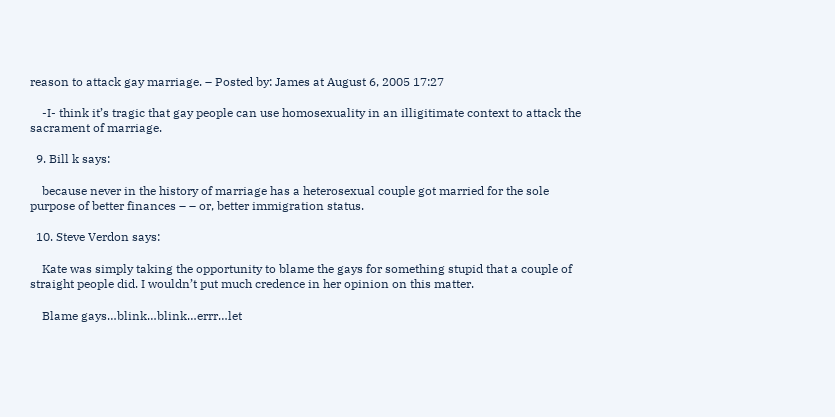reason to attack gay marriage. – Posted by: James at August 6, 2005 17:27

    -I- think it’s tragic that gay people can use homosexuality in an illigitimate context to attack the sacrament of marriage.

  9. Bill k says:

    because never in the history of marriage has a heterosexual couple got married for the sole purpose of better finances – – or, better immigration status.

  10. Steve Verdon says:

    Kate was simply taking the opportunity to blame the gays for something stupid that a couple of straight people did. I wouldn’t put much credence in her opinion on this matter.

    Blame gays…blink…blink…errr…let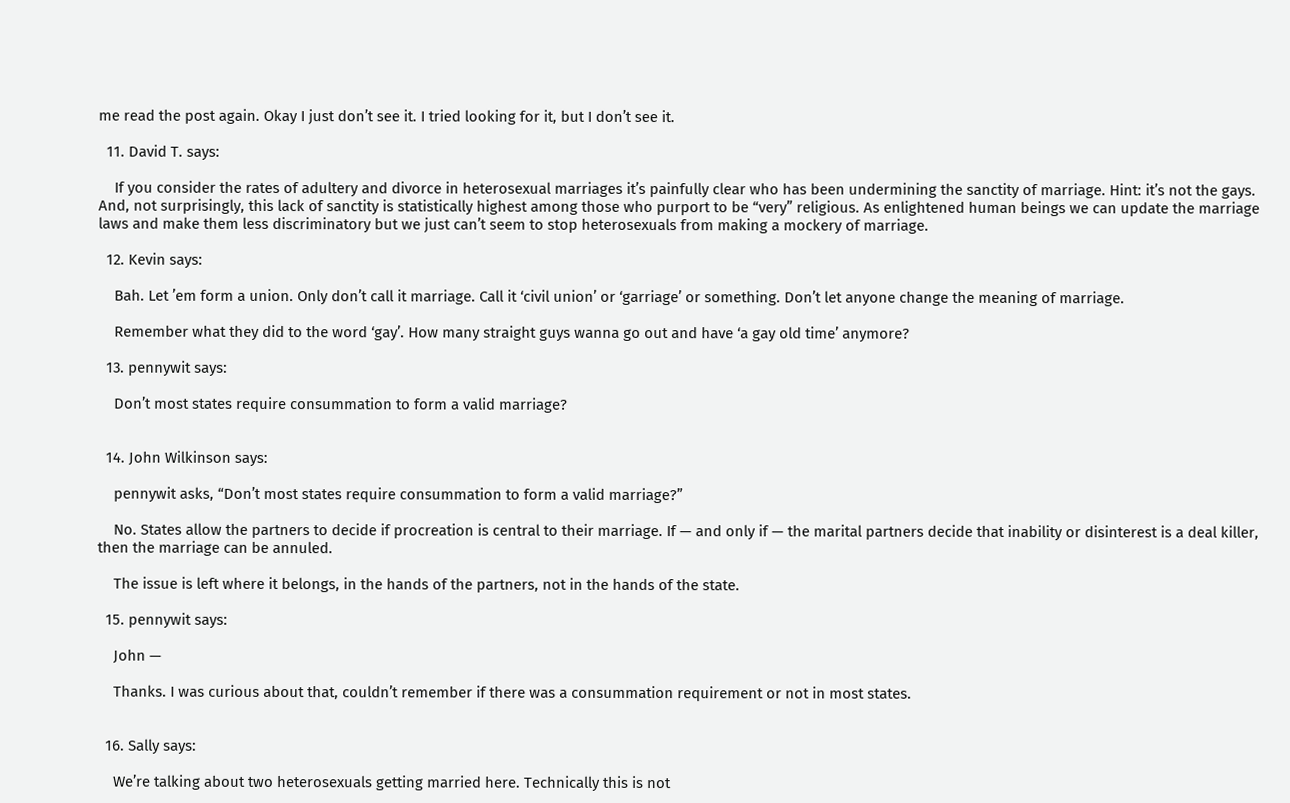me read the post again. Okay I just don’t see it. I tried looking for it, but I don’t see it.

  11. David T. says:

    If you consider the rates of adultery and divorce in heterosexual marriages it’s painfully clear who has been undermining the sanctity of marriage. Hint: it’s not the gays. And, not surprisingly, this lack of sanctity is statistically highest among those who purport to be “very” religious. As enlightened human beings we can update the marriage laws and make them less discriminatory but we just can’t seem to stop heterosexuals from making a mockery of marriage.

  12. Kevin says:

    Bah. Let ’em form a union. Only don’t call it marriage. Call it ‘civil union’ or ‘garriage’ or something. Don’t let anyone change the meaning of marriage.

    Remember what they did to the word ‘gay’. How many straight guys wanna go out and have ‘a gay old time’ anymore?

  13. pennywit says:

    Don’t most states require consummation to form a valid marriage?


  14. John Wilkinson says:

    pennywit asks, “Don’t most states require consummation to form a valid marriage?”

    No. States allow the partners to decide if procreation is central to their marriage. If — and only if — the marital partners decide that inability or disinterest is a deal killer, then the marriage can be annuled.

    The issue is left where it belongs, in the hands of the partners, not in the hands of the state.

  15. pennywit says:

    John —

    Thanks. I was curious about that, couldn’t remember if there was a consummation requirement or not in most states.


  16. Sally says:

    We’re talking about two heterosexuals getting married here. Technically this is not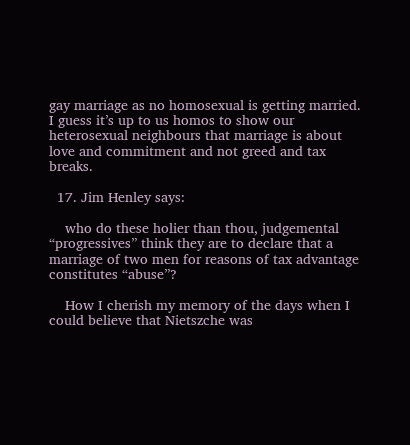gay marriage as no homosexual is getting married. I guess it’s up to us homos to show our heterosexual neighbours that marriage is about love and commitment and not greed and tax breaks.

  17. Jim Henley says:

    who do these holier than thou, judgemental “progressives” think they are to declare that a marriage of two men for reasons of tax advantage constitutes “abuse”?

    How I cherish my memory of the days when I could believe that Nietszche was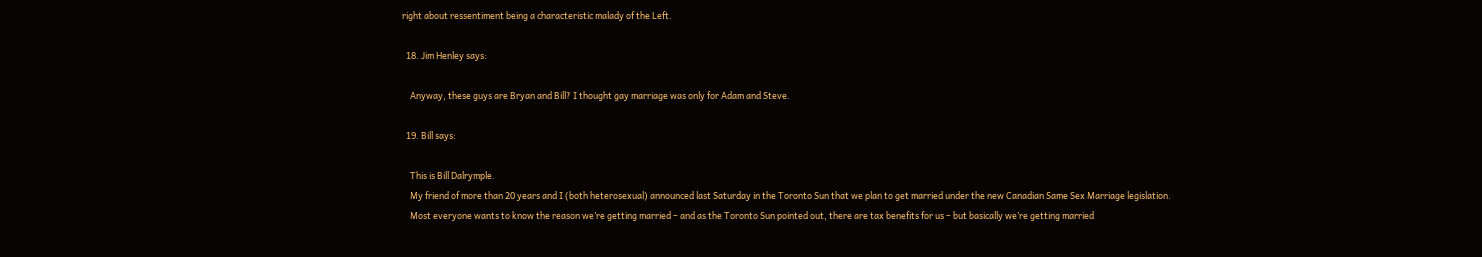right about ressentiment being a characteristic malady of the Left.

  18. Jim Henley says:

    Anyway, these guys are Bryan and Bill? I thought gay marriage was only for Adam and Steve.

  19. Bill says:

    This is Bill Dalrymple.
    My friend of more than 20 years and I (both heterosexual) announced last Saturday in the Toronto Sun that we plan to get married under the new Canadian Same Sex Marriage legislation.
    Most everyone wants to know the reason we’re getting married – and as the Toronto Sun pointed out, there are tax benefits for us – but basically we’re getting married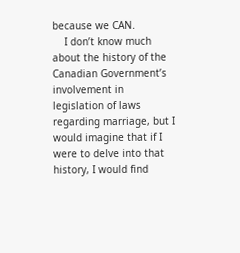because we CAN.
    I don’t know much about the history of the Canadian Government’s involvement in legislation of laws regarding marriage, but I would imagine that if I were to delve into that history, I would find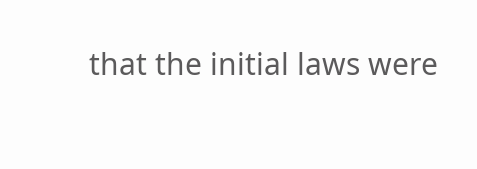that the initial laws were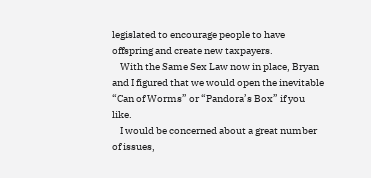legislated to encourage people to have offspring and create new taxpayers.
    With the Same Sex Law now in place, Bryan and I figured that we would open the inevitable “Can of Worms” or “Pandora’s Box” if you like.
    I would be concerned about a great number of issues,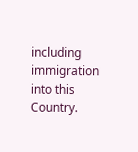including immigration into this Country.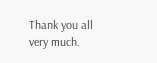Thank you all very much.